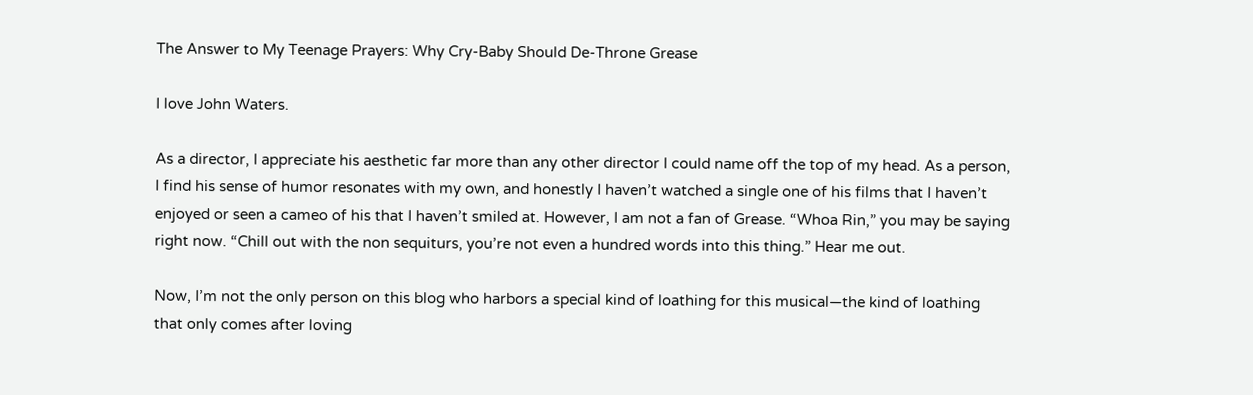The Answer to My Teenage Prayers: Why Cry-Baby Should De-Throne Grease

I love John Waters.

As a director, I appreciate his aesthetic far more than any other director I could name off the top of my head. As a person, I find his sense of humor resonates with my own, and honestly I haven’t watched a single one of his films that I haven’t enjoyed or seen a cameo of his that I haven’t smiled at. However, I am not a fan of Grease. “Whoa Rin,” you may be saying right now. “Chill out with the non sequiturs, you’re not even a hundred words into this thing.” Hear me out.

Now, I’m not the only person on this blog who harbors a special kind of loathing for this musical—the kind of loathing that only comes after loving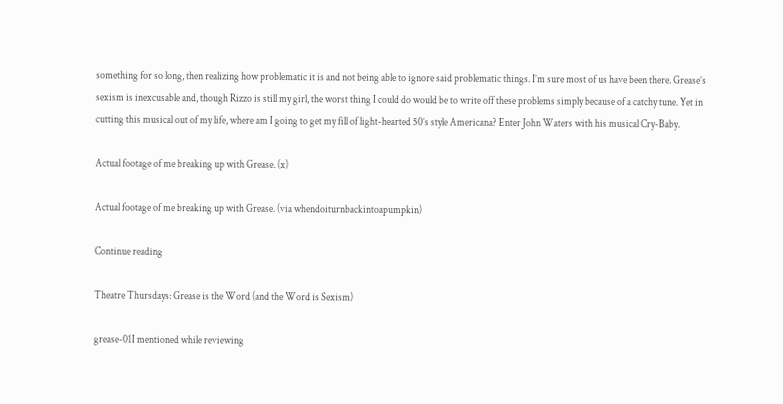something for so long, then realizing how problematic it is and not being able to ignore said problematic things. I’m sure most of us have been there. Grease’s sexism is inexcusable and, though Rizzo is still my girl, the worst thing I could do would be to write off these problems simply because of a catchy tune. Yet in cutting this musical out of my life, where am I going to get my fill of light-hearted 50’s style Americana? Enter John Waters with his musical Cry-Baby.

Actual footage of me breaking up with Grease. (x)

Actual footage of me breaking up with Grease. (via whendoiturnbackintoapumpkin)

Continue reading

Theatre Thursdays: Grease is the Word (and the Word is Sexism)

grease-01I mentioned while reviewing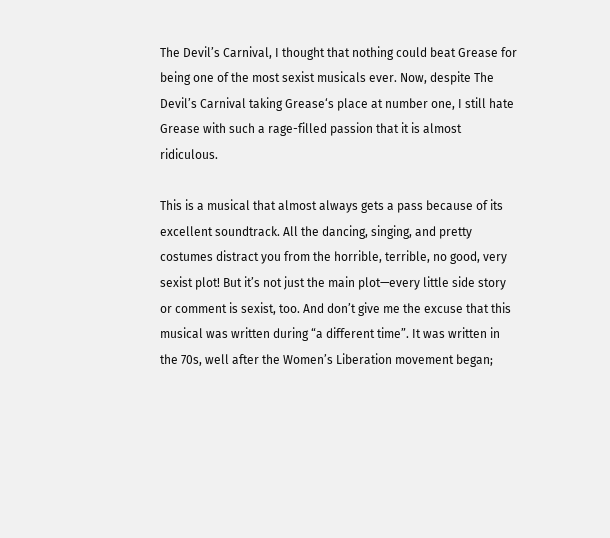The Devil’s Carnival, I thought that nothing could beat Grease for being one of the most sexist musicals ever. Now, despite The Devil’s Carnival taking Grease‘s place at number one, I still hate Grease with such a rage-filled passion that it is almost ridiculous.

This is a musical that almost always gets a pass because of its excellent soundtrack. All the dancing, singing, and pretty costumes distract you from the horrible, terrible, no good, very sexist plot! But it’s not just the main plot—every little side story or comment is sexist, too. And don’t give me the excuse that this musical was written during “a different time”. It was written in the 70s, well after the Women’s Liberation movement began;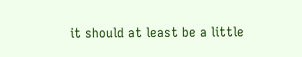it should at least be a little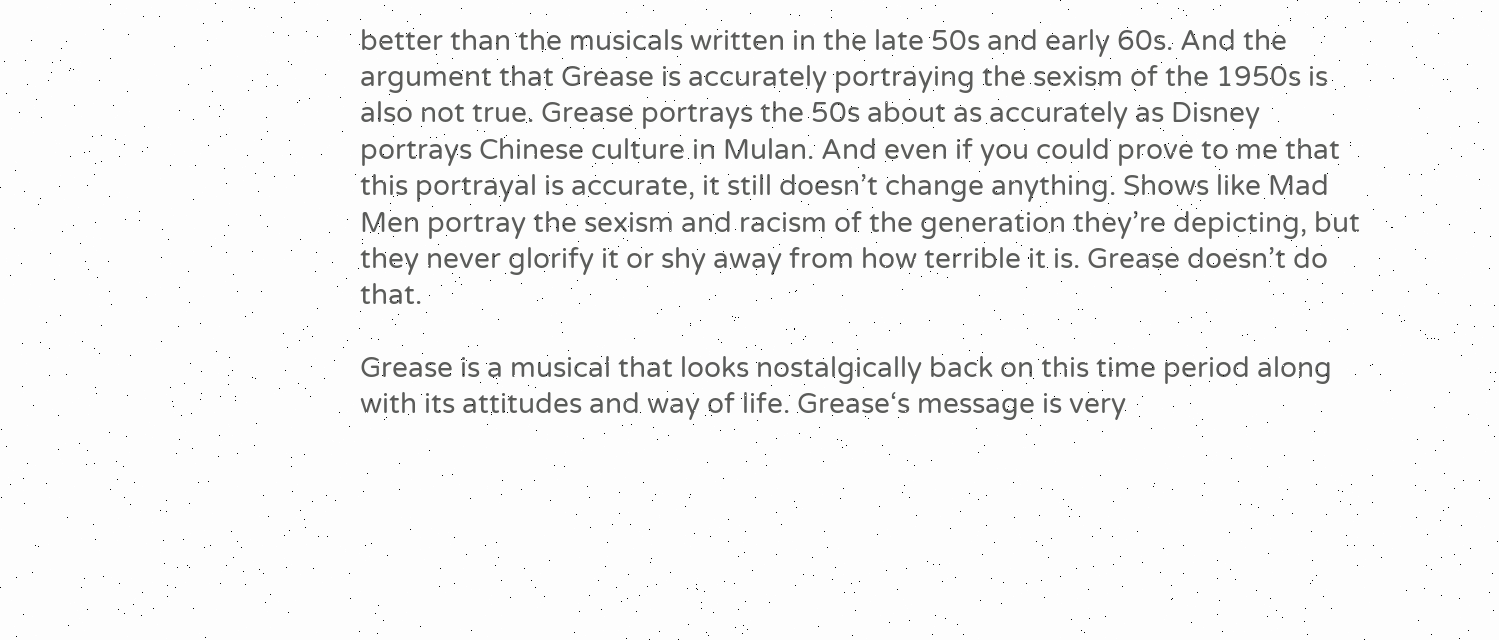better than the musicals written in the late 50s and early 60s. And the argument that Grease is accurately portraying the sexism of the 1950s is also not true. Grease portrays the 50s about as accurately as Disney portrays Chinese culture in Mulan. And even if you could prove to me that this portrayal is accurate, it still doesn’t change anything. Shows like Mad Men portray the sexism and racism of the generation they’re depicting, but they never glorify it or shy away from how terrible it is. Grease doesn’t do that.

Grease is a musical that looks nostalgically back on this time period along with its attitudes and way of life. Grease‘s message is very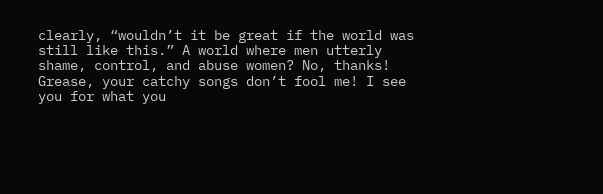clearly, “wouldn’t it be great if the world was still like this.” A world where men utterly shame, control, and abuse women? No, thanks! Grease, your catchy songs don’t fool me! I see you for what you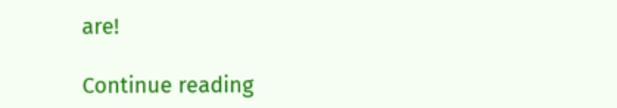are!

Continue reading